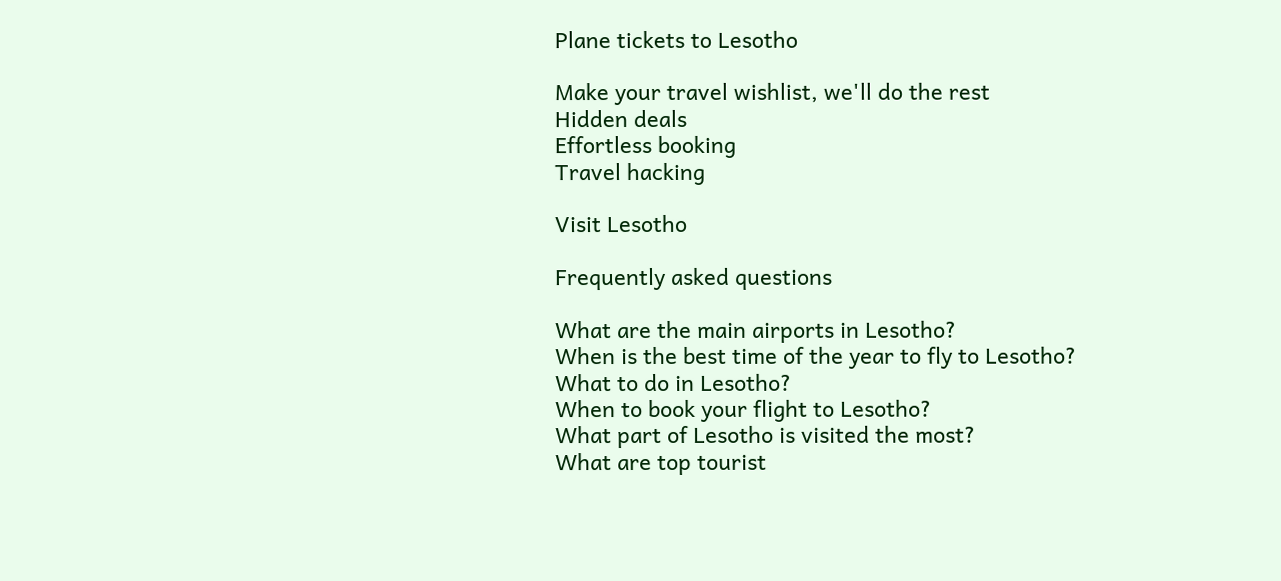Plane tickets to Lesotho

Make your travel wishlist, we'll do the rest
Hidden deals
Effortless booking
Travel hacking

Visit Lesotho

Frequently asked questions

What are the main airports in Lesotho?
When is the best time of the year to fly to Lesotho?
What to do in Lesotho?
When to book your flight to Lesotho?
What part of Lesotho is visited the most?
What are top tourist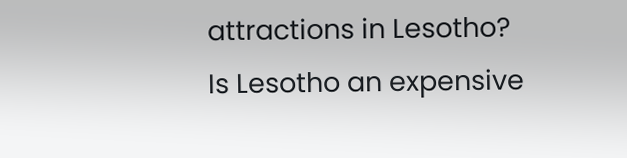attractions in Lesotho?
Is Lesotho an expensive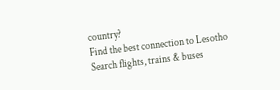country?
Find the best connection to Lesotho
Search flights, trains & buses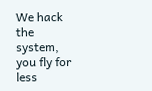We hack the system,
you fly for less